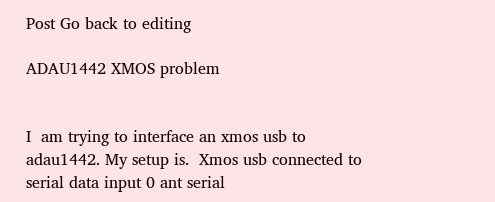Post Go back to editing

ADAU1442 XMOS problem


I  am trying to interface an xmos usb to adau1442. My setup is.  Xmos usb connected to serial data input 0 ant serial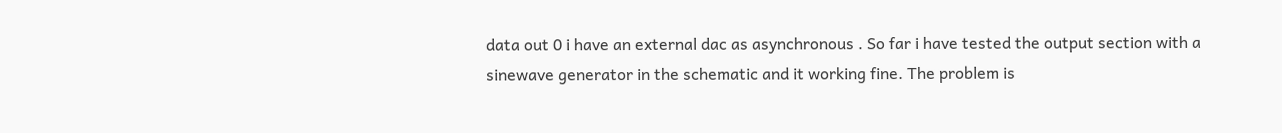data out 0 i have an external dac as asynchronous . So far i have tested the output section with a sinewave generator in the schematic and it working fine. The problem is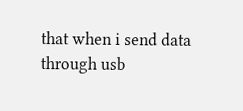that when i send data through usb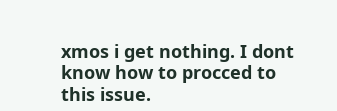xmos i get nothing. I dont know how to procced to this issue.